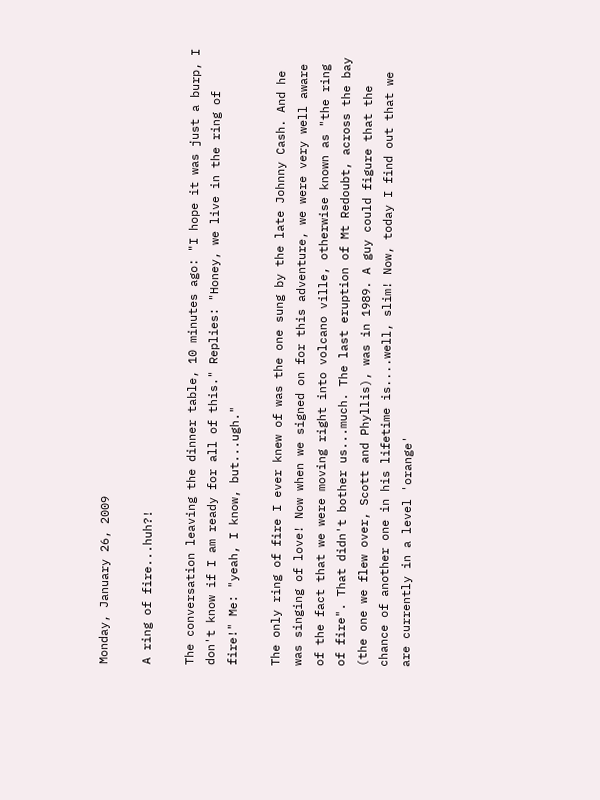Monday, January 26, 2009

A ring of fire...huh?!

The conversation leaving the dinner table, 10 minutes ago: "I hope it was just a burp, I don't know if I am ready for all of this." Replies: "Honey, we live in the ring of fire!" Me: "yeah, I know, but...ugh."

The only ring of fire I ever knew of was the one sung by the late Johnny Cash. And he was singing of love! Now when we signed on for this adventure, we were very well aware of the fact that we were moving right into volcano ville, otherwise known as "the ring of fire". That didn't bother us...much. The last eruption of Mt Redoubt, across the bay (the one we flew over, Scott and Phyllis), was in 1989. A guy could figure that the chance of another one in his lifetime is....well, slim! Now, today I find out that we are currently in a level 'orange'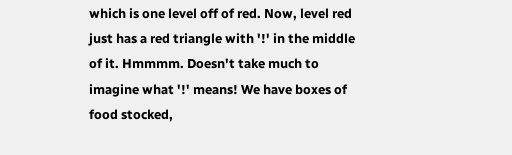which is one level off of red. Now, level red just has a red triangle with '!' in the middle of it. Hmmmm. Doesn't take much to imagine what '!' means! We have boxes of food stocked,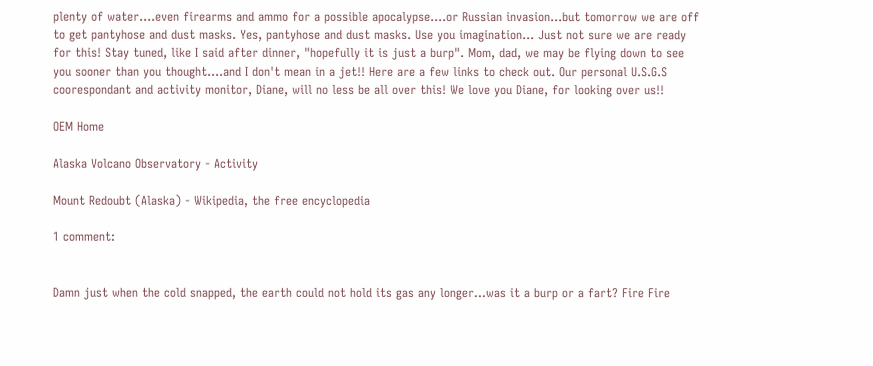plenty of water....even firearms and ammo for a possible apocalypse....or Russian invasion...but tomorrow we are off to get pantyhose and dust masks. Yes, pantyhose and dust masks. Use you imagination... Just not sure we are ready for this! Stay tuned, like I said after dinner, "hopefully it is just a burp". Mom, dad, we may be flying down to see you sooner than you thought....and I don't mean in a jet!! Here are a few links to check out. Our personal U.S.G.S coorespondant and activity monitor, Diane, will no less be all over this! We love you Diane, for looking over us!!

OEM Home

Alaska Volcano Observatory - Activity

Mount Redoubt (Alaska) - Wikipedia, the free encyclopedia

1 comment:


Damn just when the cold snapped, the earth could not hold its gas any longer...was it a burp or a fart? Fire Fire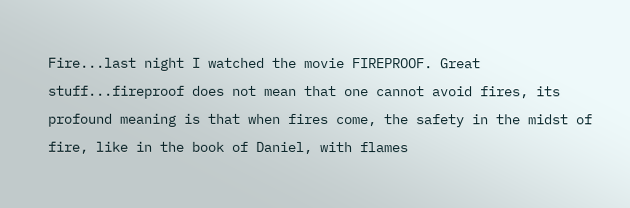Fire...last night I watched the movie FIREPROOF. Great stuff...fireproof does not mean that one cannot avoid fires, its profound meaning is that when fires come, the safety in the midst of fire, like in the book of Daniel, with flames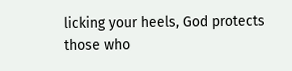licking your heels, God protects those who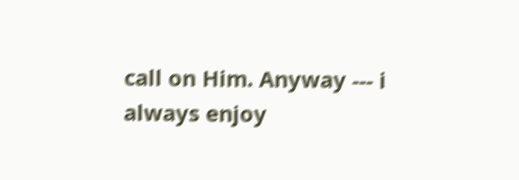call on Him. Anyway --- i always enjoy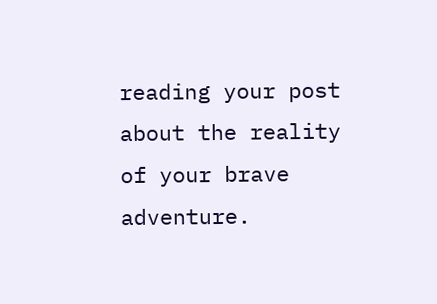reading your post about the reality of your brave adventure.